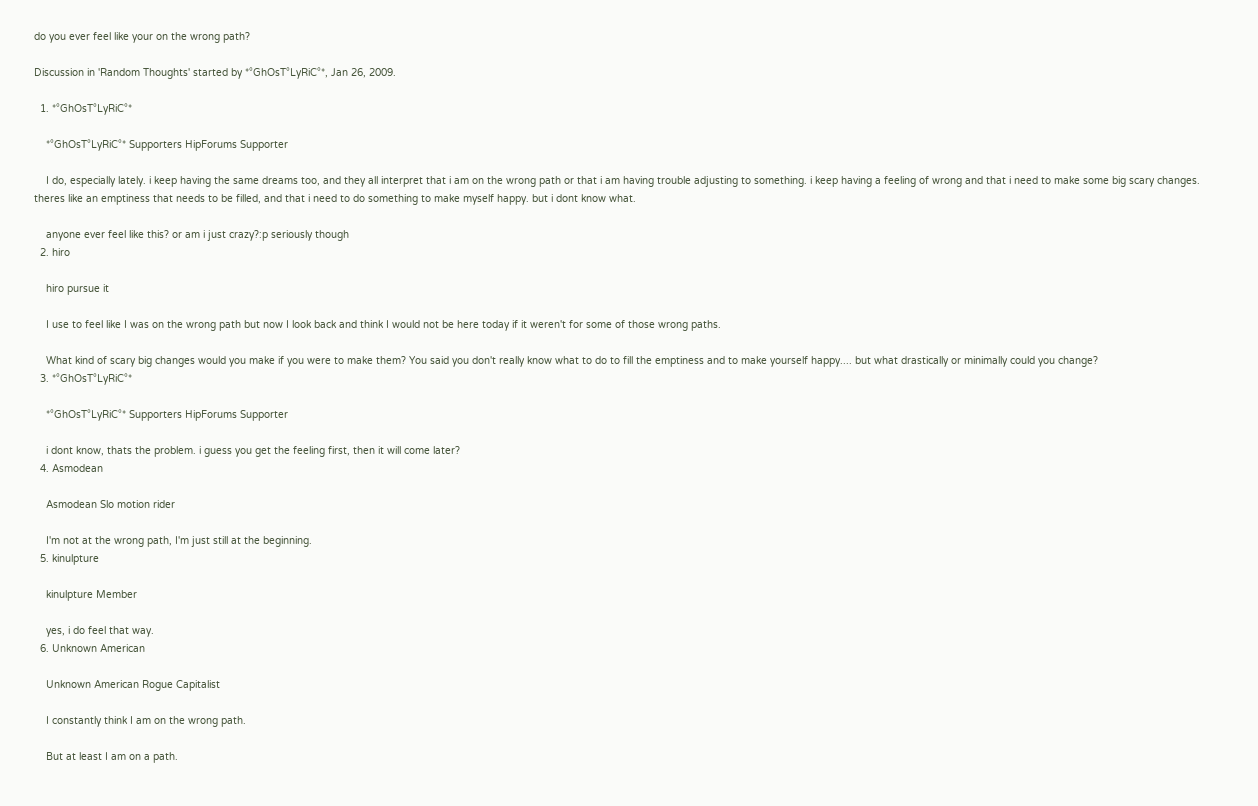do you ever feel like your on the wrong path?

Discussion in 'Random Thoughts' started by *°GhOsT°LyRiC°*, Jan 26, 2009.

  1. *°GhOsT°LyRiC°*

    *°GhOsT°LyRiC°* Supporters HipForums Supporter

    I do, especially lately. i keep having the same dreams too, and they all interpret that i am on the wrong path or that i am having trouble adjusting to something. i keep having a feeling of wrong and that i need to make some big scary changes. theres like an emptiness that needs to be filled, and that i need to do something to make myself happy. but i dont know what.

    anyone ever feel like this? or am i just crazy?:p seriously though
  2. hiro

    hiro pursue it

    I use to feel like I was on the wrong path but now I look back and think I would not be here today if it weren't for some of those wrong paths.

    What kind of scary big changes would you make if you were to make them? You said you don't really know what to do to fill the emptiness and to make yourself happy.... but what drastically or minimally could you change?
  3. *°GhOsT°LyRiC°*

    *°GhOsT°LyRiC°* Supporters HipForums Supporter

    i dont know, thats the problem. i guess you get the feeling first, then it will come later?
  4. Asmodean

    Asmodean Slo motion rider

    I'm not at the wrong path, I'm just still at the beginning.
  5. kinulpture

    kinulpture Member

    yes, i do feel that way.
  6. Unknown American

    Unknown American Rogue Capitalist

    I constantly think I am on the wrong path.

    But at least I am on a path.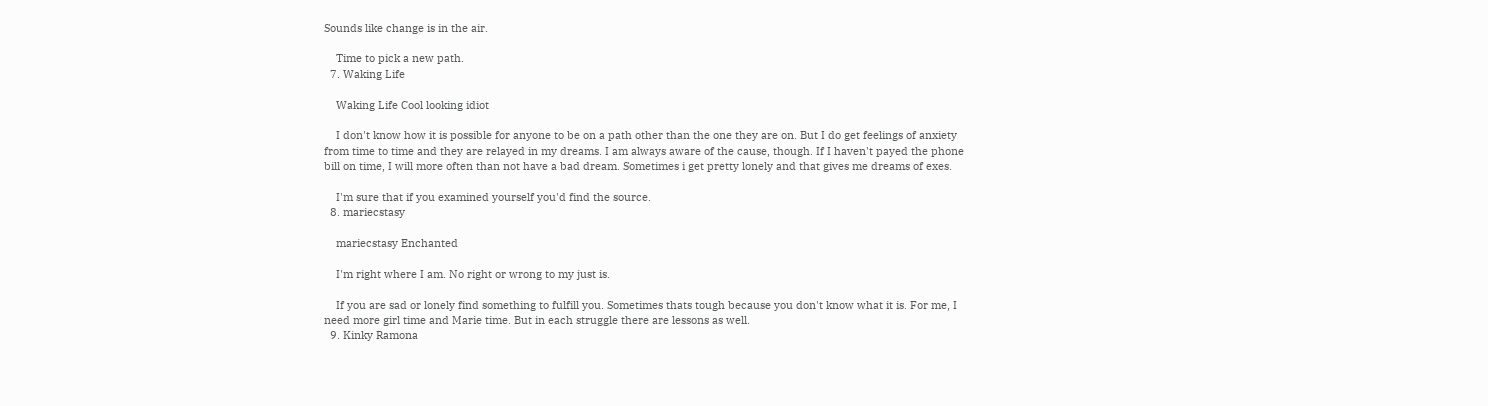Sounds like change is in the air.

    Time to pick a new path.
  7. Waking Life

    Waking Life Cool looking idiot

    I don't know how it is possible for anyone to be on a path other than the one they are on. But I do get feelings of anxiety from time to time and they are relayed in my dreams. I am always aware of the cause, though. If I haven't payed the phone bill on time, I will more often than not have a bad dream. Sometimes i get pretty lonely and that gives me dreams of exes.

    I'm sure that if you examined yourself you'd find the source.
  8. mariecstasy

    mariecstasy Enchanted

    I'm right where I am. No right or wrong to my just is.

    If you are sad or lonely find something to fulfill you. Sometimes thats tough because you don't know what it is. For me, I need more girl time and Marie time. But in each struggle there are lessons as well.
  9. Kinky Ramona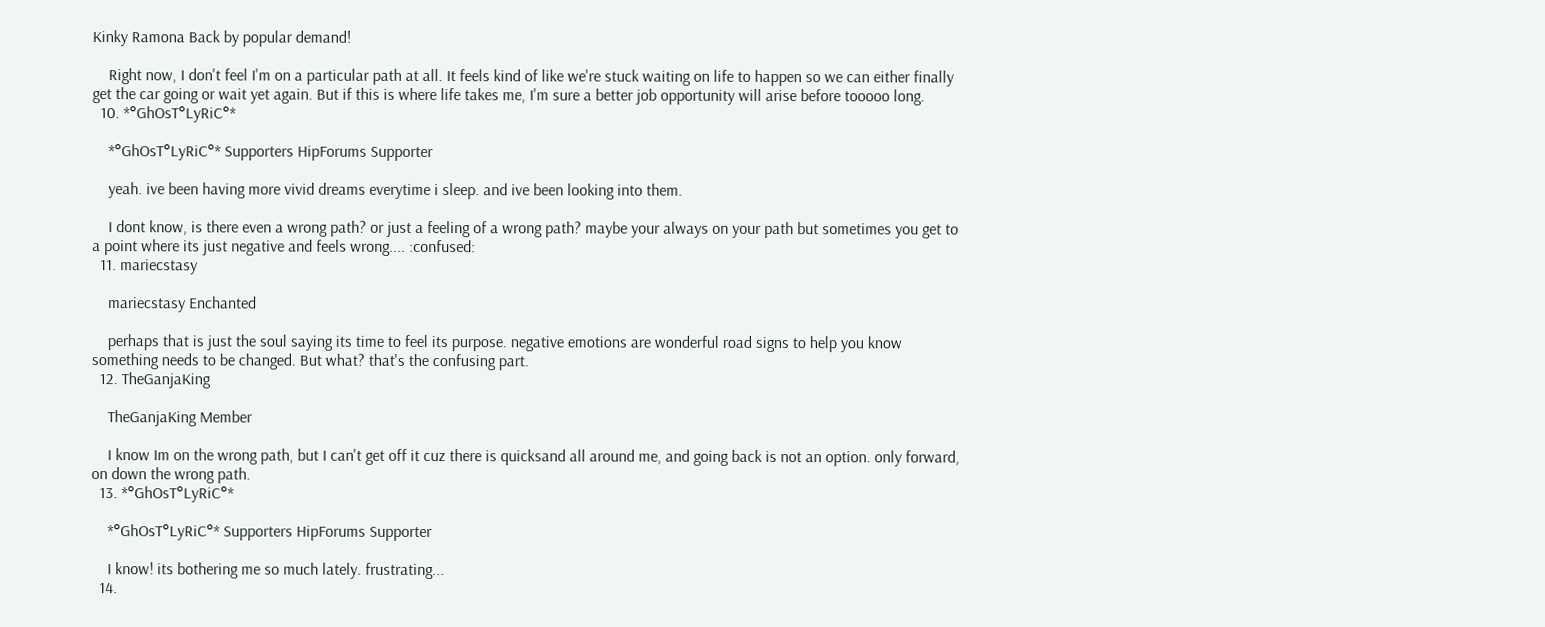Kinky Ramona Back by popular demand!

    Right now, I don't feel I'm on a particular path at all. It feels kind of like we're stuck waiting on life to happen so we can either finally get the car going or wait yet again. But if this is where life takes me, I'm sure a better job opportunity will arise before tooooo long.
  10. *°GhOsT°LyRiC°*

    *°GhOsT°LyRiC°* Supporters HipForums Supporter

    yeah. ive been having more vivid dreams everytime i sleep. and ive been looking into them.

    I dont know, is there even a wrong path? or just a feeling of a wrong path? maybe your always on your path but sometimes you get to a point where its just negative and feels wrong.... :confused:
  11. mariecstasy

    mariecstasy Enchanted

    perhaps that is just the soul saying its time to feel its purpose. negative emotions are wonderful road signs to help you know something needs to be changed. But what? that's the confusing part.
  12. TheGanjaKing

    TheGanjaKing Member

    I know Im on the wrong path, but I can't get off it cuz there is quicksand all around me, and going back is not an option. only forward, on down the wrong path.
  13. *°GhOsT°LyRiC°*

    *°GhOsT°LyRiC°* Supporters HipForums Supporter

    I know! its bothering me so much lately. frustrating...
  14.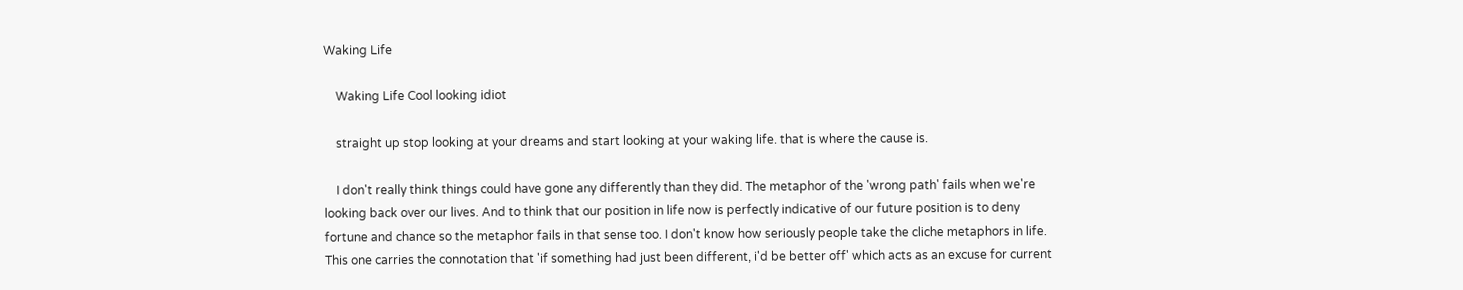Waking Life

    Waking Life Cool looking idiot

    straight up stop looking at your dreams and start looking at your waking life. that is where the cause is.

    I don't really think things could have gone any differently than they did. The metaphor of the 'wrong path' fails when we're looking back over our lives. And to think that our position in life now is perfectly indicative of our future position is to deny fortune and chance so the metaphor fails in that sense too. I don't know how seriously people take the cliche metaphors in life. This one carries the connotation that 'if something had just been different, i'd be better off' which acts as an excuse for current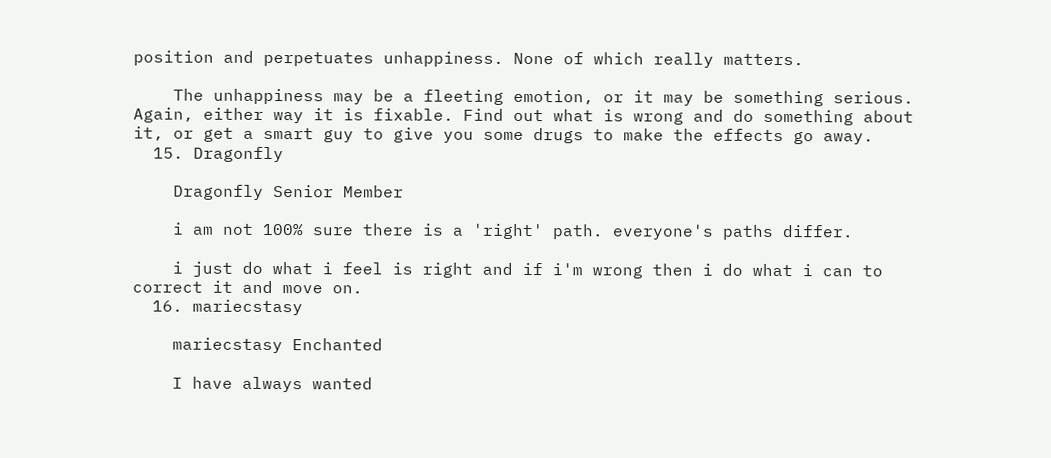position and perpetuates unhappiness. None of which really matters.

    The unhappiness may be a fleeting emotion, or it may be something serious. Again, either way it is fixable. Find out what is wrong and do something about it, or get a smart guy to give you some drugs to make the effects go away.
  15. Dragonfly

    Dragonfly Senior Member

    i am not 100% sure there is a 'right' path. everyone's paths differ.

    i just do what i feel is right and if i'm wrong then i do what i can to correct it and move on.
  16. mariecstasy

    mariecstasy Enchanted

    I have always wanted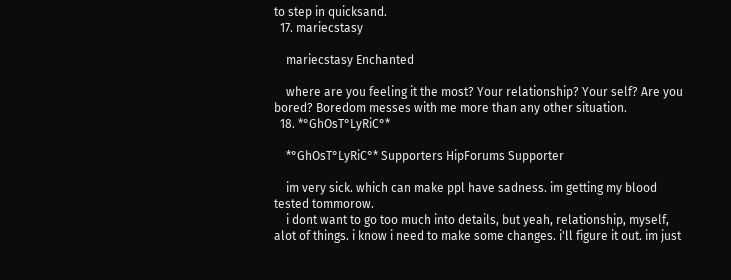to step in quicksand.
  17. mariecstasy

    mariecstasy Enchanted

    where are you feeling it the most? Your relationship? Your self? Are you bored? Boredom messes with me more than any other situation.
  18. *°GhOsT°LyRiC°*

    *°GhOsT°LyRiC°* Supporters HipForums Supporter

    im very sick. which can make ppl have sadness. im getting my blood tested tommorow.
    i dont want to go too much into details, but yeah, relationship, myself, alot of things. i know i need to make some changes. i'll figure it out. im just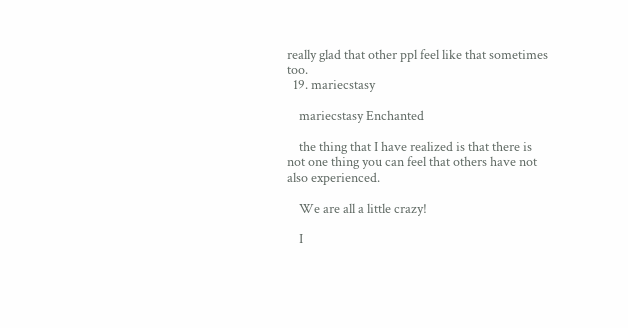really glad that other ppl feel like that sometimes too.
  19. mariecstasy

    mariecstasy Enchanted

    the thing that I have realized is that there is not one thing you can feel that others have not also experienced.

    We are all a little crazy!

    I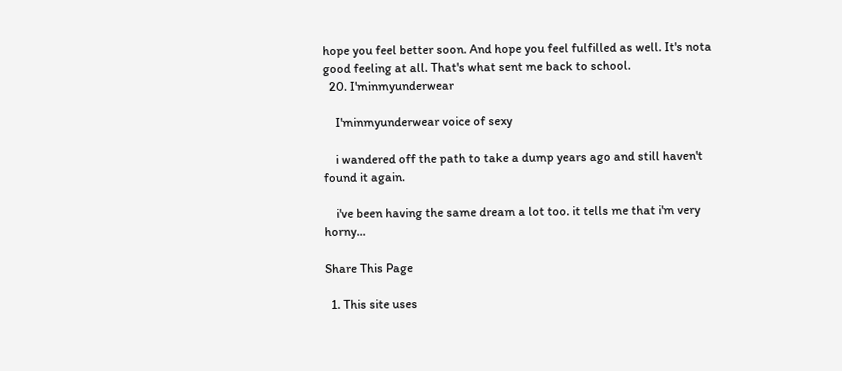hope you feel better soon. And hope you feel fulfilled as well. It's nota good feeling at all. That's what sent me back to school.
  20. I'minmyunderwear

    I'minmyunderwear voice of sexy

    i wandered off the path to take a dump years ago and still haven't found it again.

    i've been having the same dream a lot too. it tells me that i'm very horny...

Share This Page

  1. This site uses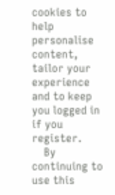cookies to help personalise content, tailor your experience and to keep you logged in if you register.
    By continuing to use this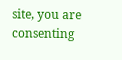site, you are consenting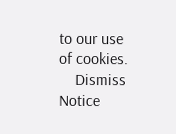to our use of cookies.
    Dismiss Notice